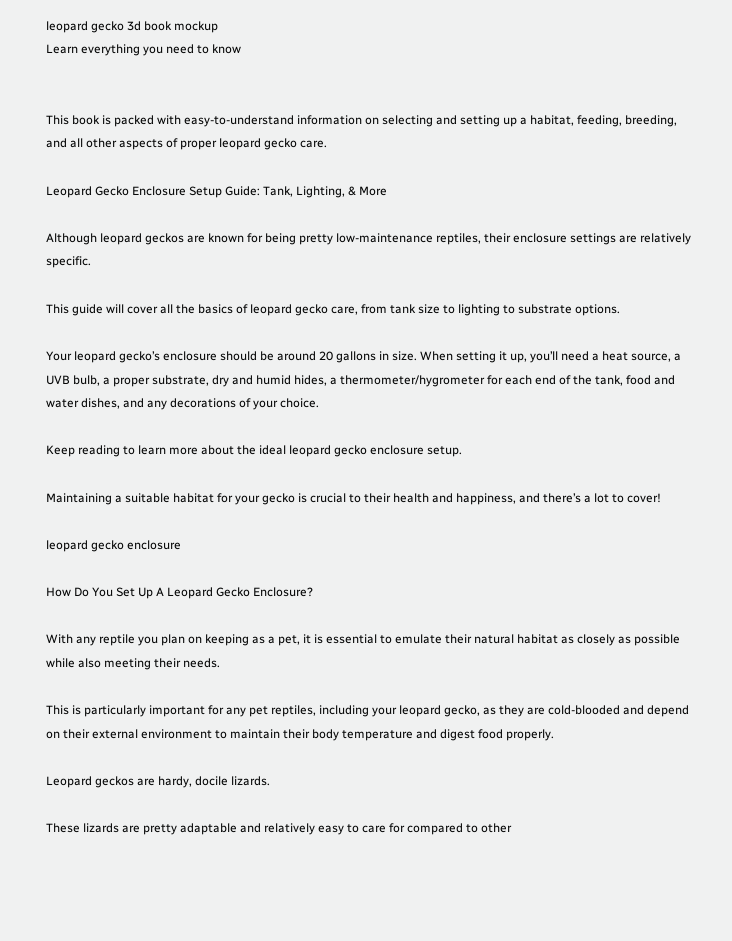leopard gecko 3d book mockup
Learn everything you need to know


This book is packed with easy-to-understand information on selecting and setting up a habitat, feeding, breeding, and all other aspects of proper leopard gecko care.

Leopard Gecko Enclosure Setup Guide: Tank, Lighting, & More

Although leopard geckos are known for being pretty low-maintenance reptiles, their enclosure settings are relatively specific.

This guide will cover all the basics of leopard gecko care, from tank size to lighting to substrate options.

Your leopard gecko’s enclosure should be around 20 gallons in size. When setting it up, you’ll need a heat source, a UVB bulb, a proper substrate, dry and humid hides, a thermometer/hygrometer for each end of the tank, food and water dishes, and any decorations of your choice.

Keep reading to learn more about the ideal leopard gecko enclosure setup.

Maintaining a suitable habitat for your gecko is crucial to their health and happiness, and there’s a lot to cover!

leopard gecko enclosure

How Do You Set Up A Leopard Gecko Enclosure?

With any reptile you plan on keeping as a pet, it is essential to emulate their natural habitat as closely as possible while also meeting their needs.

This is particularly important for any pet reptiles, including your leopard gecko, as they are cold-blooded and depend on their external environment to maintain their body temperature and digest food properly.

Leopard geckos are hardy, docile lizards.

These lizards are pretty adaptable and relatively easy to care for compared to other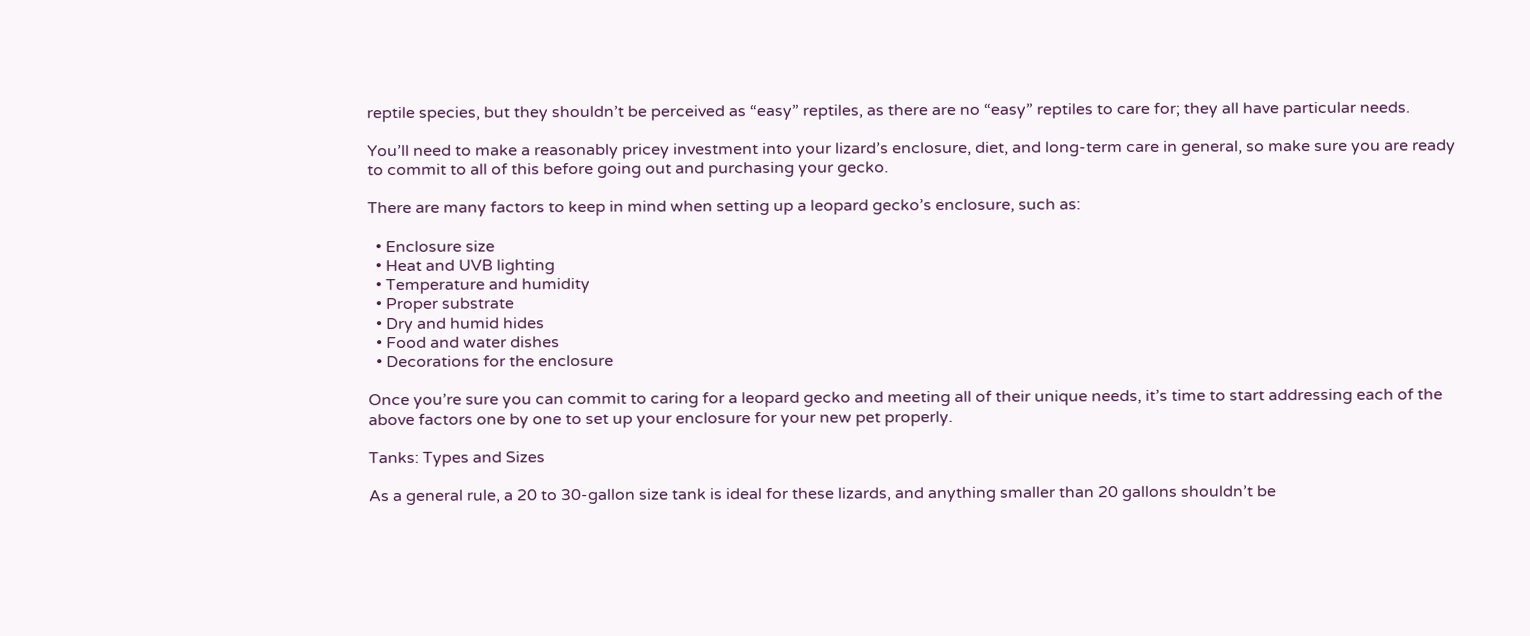reptile species, but they shouldn’t be perceived as “easy” reptiles, as there are no “easy” reptiles to care for; they all have particular needs.

You’ll need to make a reasonably pricey investment into your lizard’s enclosure, diet, and long-term care in general, so make sure you are ready to commit to all of this before going out and purchasing your gecko.

There are many factors to keep in mind when setting up a leopard gecko’s enclosure, such as:

  • Enclosure size
  • Heat and UVB lighting
  • Temperature and humidity
  • Proper substrate
  • Dry and humid hides
  • Food and water dishes
  • Decorations for the enclosure

Once you’re sure you can commit to caring for a leopard gecko and meeting all of their unique needs, it’s time to start addressing each of the above factors one by one to set up your enclosure for your new pet properly.

Tanks: Types and Sizes

As a general rule, a 20 to 30-gallon size tank is ideal for these lizards, and anything smaller than 20 gallons shouldn’t be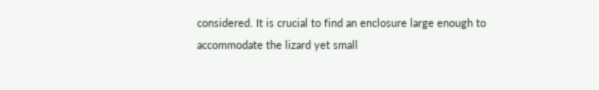considered. It is crucial to find an enclosure large enough to accommodate the lizard yet small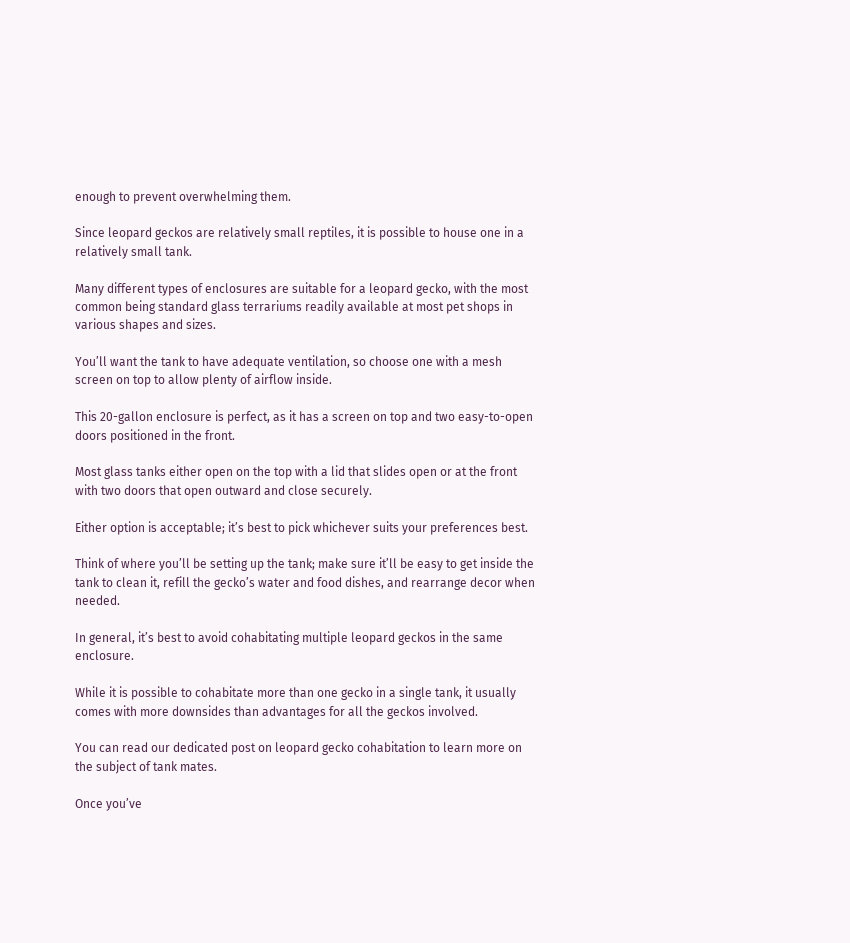enough to prevent overwhelming them.

Since leopard geckos are relatively small reptiles, it is possible to house one in a relatively small tank.

Many different types of enclosures are suitable for a leopard gecko, with the most common being standard glass terrariums readily available at most pet shops in various shapes and sizes.

You’ll want the tank to have adequate ventilation, so choose one with a mesh screen on top to allow plenty of airflow inside.

This 20-gallon enclosure is perfect, as it has a screen on top and two easy-to-open doors positioned in the front.

Most glass tanks either open on the top with a lid that slides open or at the front with two doors that open outward and close securely.

Either option is acceptable; it’s best to pick whichever suits your preferences best.

Think of where you’ll be setting up the tank; make sure it’ll be easy to get inside the tank to clean it, refill the gecko’s water and food dishes, and rearrange decor when needed.

In general, it’s best to avoid cohabitating multiple leopard geckos in the same enclosure.

While it is possible to cohabitate more than one gecko in a single tank, it usually comes with more downsides than advantages for all the geckos involved.

You can read our dedicated post on leopard gecko cohabitation to learn more on the subject of tank mates.

Once you’ve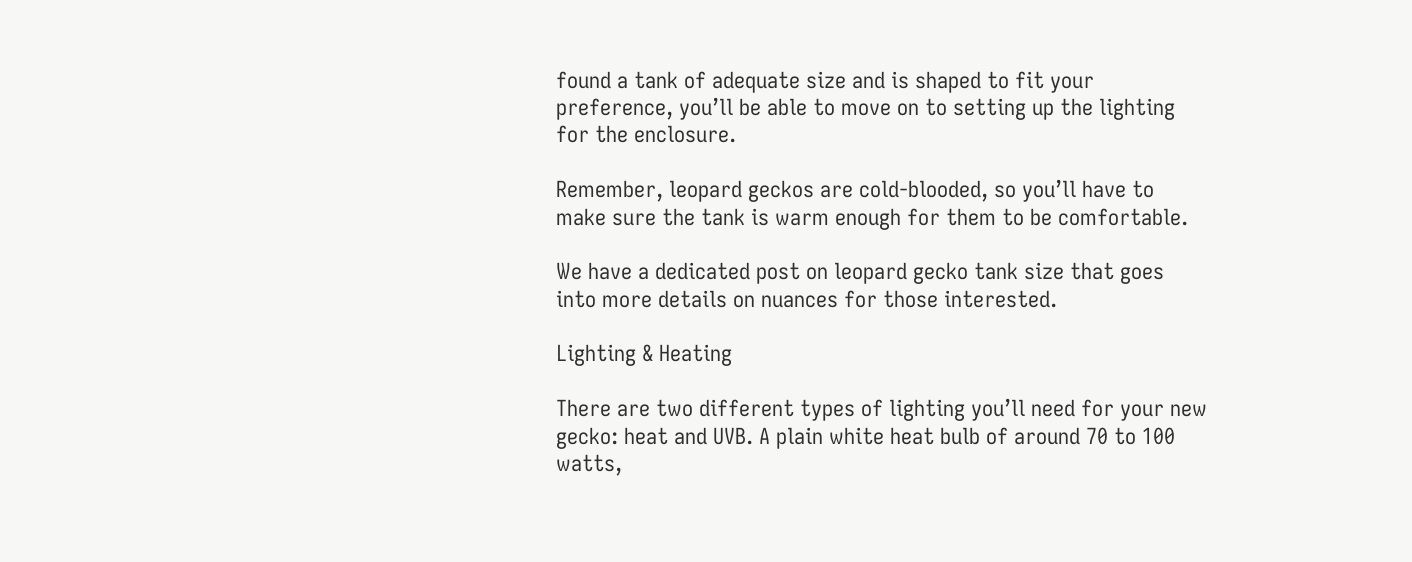found a tank of adequate size and is shaped to fit your preference, you’ll be able to move on to setting up the lighting for the enclosure.

Remember, leopard geckos are cold-blooded, so you’ll have to make sure the tank is warm enough for them to be comfortable.

We have a dedicated post on leopard gecko tank size that goes into more details on nuances for those interested.

Lighting & Heating

There are two different types of lighting you’ll need for your new gecko: heat and UVB. A plain white heat bulb of around 70 to 100 watts,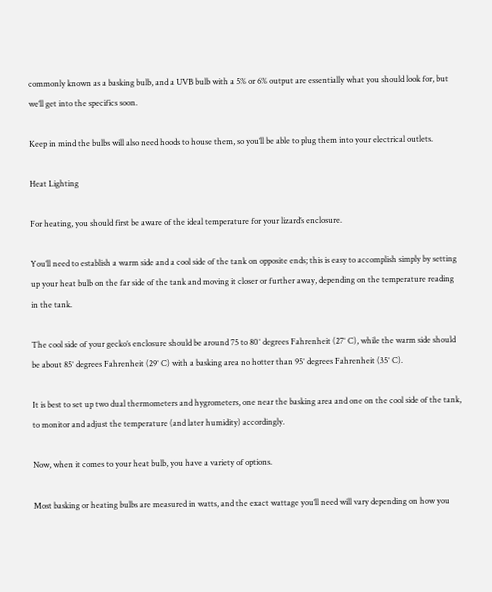commonly known as a basking bulb, and a UVB bulb with a 5% or 6% output are essentially what you should look for, but we’ll get into the specifics soon.

Keep in mind the bulbs will also need hoods to house them, so you’ll be able to plug them into your electrical outlets.

Heat Lighting

For heating, you should first be aware of the ideal temperature for your lizard’s enclosure.

You’ll need to establish a warm side and a cool side of the tank on opposite ends; this is easy to accomplish simply by setting up your heat bulb on the far side of the tank and moving it closer or further away, depending on the temperature reading in the tank.

The cool side of your gecko’s enclosure should be around 75 to 80° degrees Fahrenheit (27° C), while the warm side should be about 85° degrees Fahrenheit (29° C) with a basking area no hotter than 95° degrees Fahrenheit (35° C).

It is best to set up two dual thermometers and hygrometers, one near the basking area and one on the cool side of the tank, to monitor and adjust the temperature (and later humidity) accordingly.

Now, when it comes to your heat bulb, you have a variety of options.

Most basking or heating bulbs are measured in watts, and the exact wattage you’ll need will vary depending on how you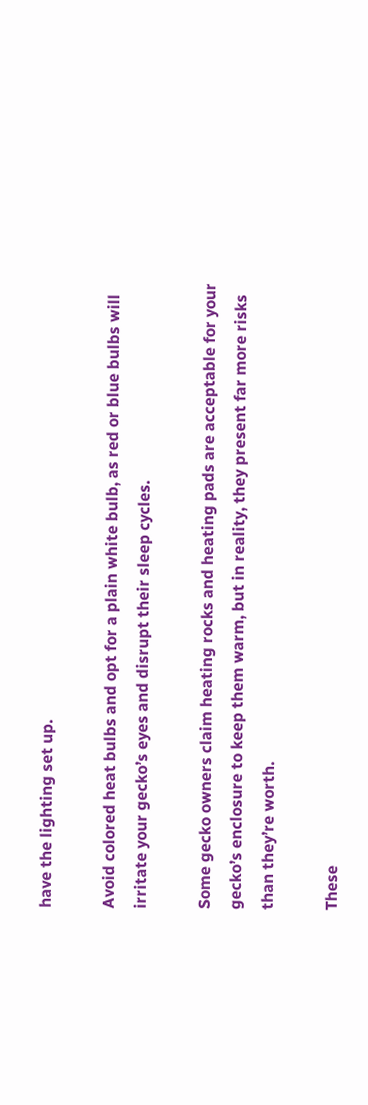have the lighting set up.

Avoid colored heat bulbs and opt for a plain white bulb, as red or blue bulbs will irritate your gecko’s eyes and disrupt their sleep cycles.

Some gecko owners claim heating rocks and heating pads are acceptable for your gecko’s enclosure to keep them warm, but in reality, they present far more risks than they’re worth.

These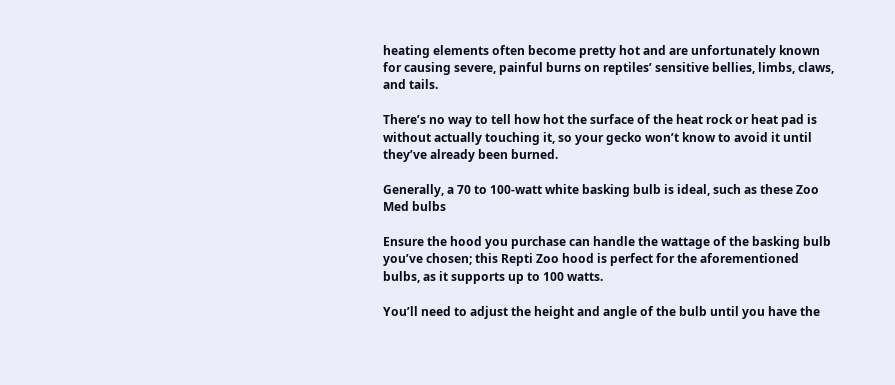heating elements often become pretty hot and are unfortunately known for causing severe, painful burns on reptiles’ sensitive bellies, limbs, claws, and tails.

There’s no way to tell how hot the surface of the heat rock or heat pad is without actually touching it, so your gecko won’t know to avoid it until they’ve already been burned.

Generally, a 70 to 100-watt white basking bulb is ideal, such as these Zoo Med bulbs

Ensure the hood you purchase can handle the wattage of the basking bulb you’ve chosen; this Repti Zoo hood is perfect for the aforementioned bulbs, as it supports up to 100 watts.

You’ll need to adjust the height and angle of the bulb until you have the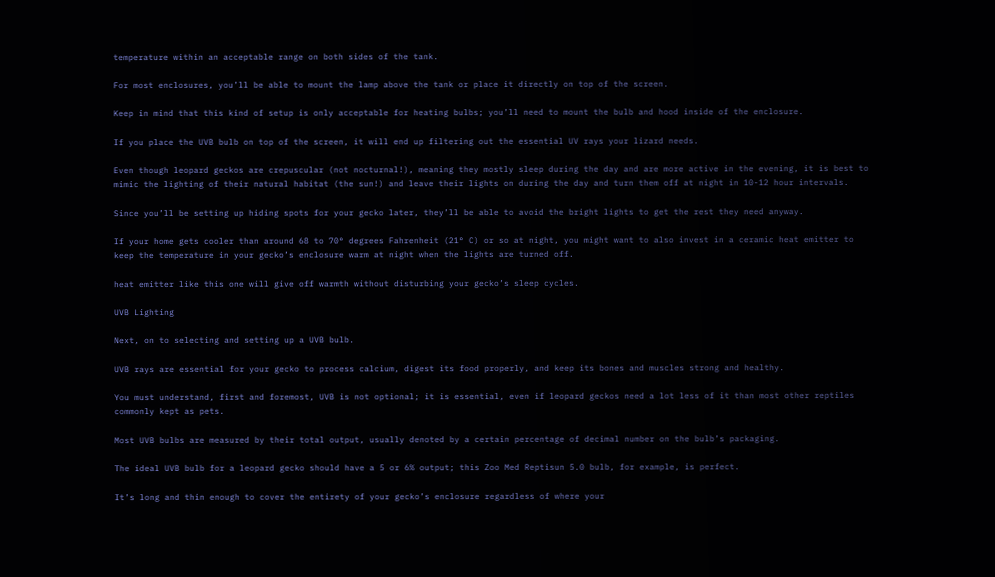temperature within an acceptable range on both sides of the tank.

For most enclosures, you’ll be able to mount the lamp above the tank or place it directly on top of the screen.

Keep in mind that this kind of setup is only acceptable for heating bulbs; you’ll need to mount the bulb and hood inside of the enclosure.

If you place the UVB bulb on top of the screen, it will end up filtering out the essential UV rays your lizard needs.

Even though leopard geckos are crepuscular (not nocturnal!), meaning they mostly sleep during the day and are more active in the evening, it is best to mimic the lighting of their natural habitat (the sun!) and leave their lights on during the day and turn them off at night in 10-12 hour intervals.

Since you’ll be setting up hiding spots for your gecko later, they’ll be able to avoid the bright lights to get the rest they need anyway.

If your home gets cooler than around 68 to 70° degrees Fahrenheit (21° C) or so at night, you might want to also invest in a ceramic heat emitter to keep the temperature in your gecko’s enclosure warm at night when the lights are turned off.

heat emitter like this one will give off warmth without disturbing your gecko’s sleep cycles.

UVB Lighting

Next, on to selecting and setting up a UVB bulb.

UVB rays are essential for your gecko to process calcium, digest its food properly, and keep its bones and muscles strong and healthy.

You must understand, first and foremost, UVB is not optional; it is essential, even if leopard geckos need a lot less of it than most other reptiles commonly kept as pets.

Most UVB bulbs are measured by their total output, usually denoted by a certain percentage of decimal number on the bulb’s packaging.

The ideal UVB bulb for a leopard gecko should have a 5 or 6% output; this Zoo Med Reptisun 5.0 bulb, for example, is perfect.

It’s long and thin enough to cover the entirety of your gecko’s enclosure regardless of where your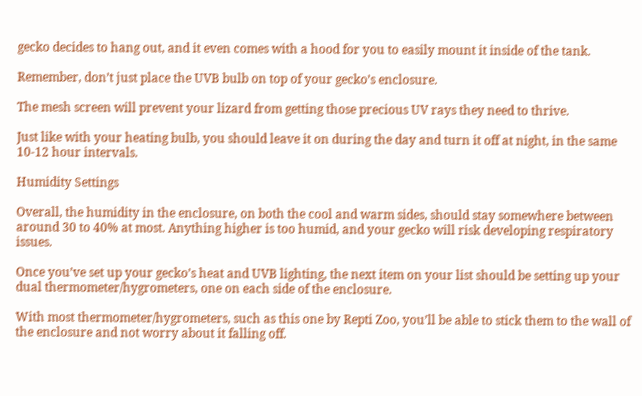gecko decides to hang out, and it even comes with a hood for you to easily mount it inside of the tank.

Remember, don’t just place the UVB bulb on top of your gecko’s enclosure.

The mesh screen will prevent your lizard from getting those precious UV rays they need to thrive.

Just like with your heating bulb, you should leave it on during the day and turn it off at night, in the same 10-12 hour intervals.

Humidity Settings

Overall, the humidity in the enclosure, on both the cool and warm sides, should stay somewhere between around 30 to 40% at most. Anything higher is too humid, and your gecko will risk developing respiratory issues.

Once you’ve set up your gecko’s heat and UVB lighting, the next item on your list should be setting up your dual thermometer/hygrometers, one on each side of the enclosure.

With most thermometer/hygrometers, such as this one by Repti Zoo, you’ll be able to stick them to the wall of the enclosure and not worry about it falling off.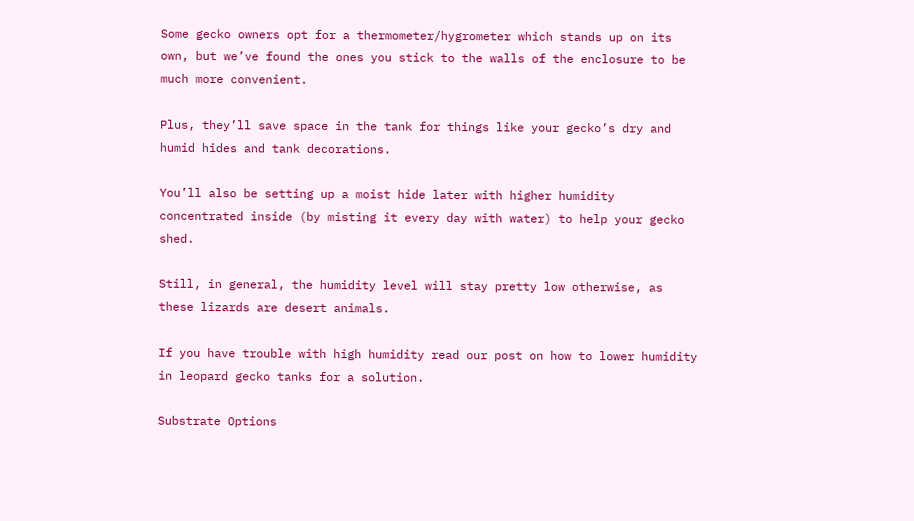Some gecko owners opt for a thermometer/hygrometer which stands up on its own, but we’ve found the ones you stick to the walls of the enclosure to be much more convenient.

Plus, they’ll save space in the tank for things like your gecko’s dry and humid hides and tank decorations.

You’ll also be setting up a moist hide later with higher humidity concentrated inside (by misting it every day with water) to help your gecko shed.

Still, in general, the humidity level will stay pretty low otherwise, as these lizards are desert animals.

If you have trouble with high humidity read our post on how to lower humidity in leopard gecko tanks for a solution.

Substrate Options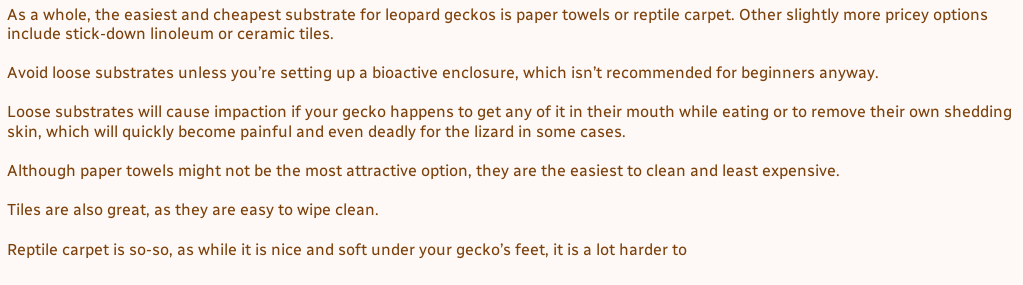As a whole, the easiest and cheapest substrate for leopard geckos is paper towels or reptile carpet. Other slightly more pricey options include stick-down linoleum or ceramic tiles.

Avoid loose substrates unless you’re setting up a bioactive enclosure, which isn’t recommended for beginners anyway.

Loose substrates will cause impaction if your gecko happens to get any of it in their mouth while eating or to remove their own shedding skin, which will quickly become painful and even deadly for the lizard in some cases.

Although paper towels might not be the most attractive option, they are the easiest to clean and least expensive.

Tiles are also great, as they are easy to wipe clean.

Reptile carpet is so-so, as while it is nice and soft under your gecko’s feet, it is a lot harder to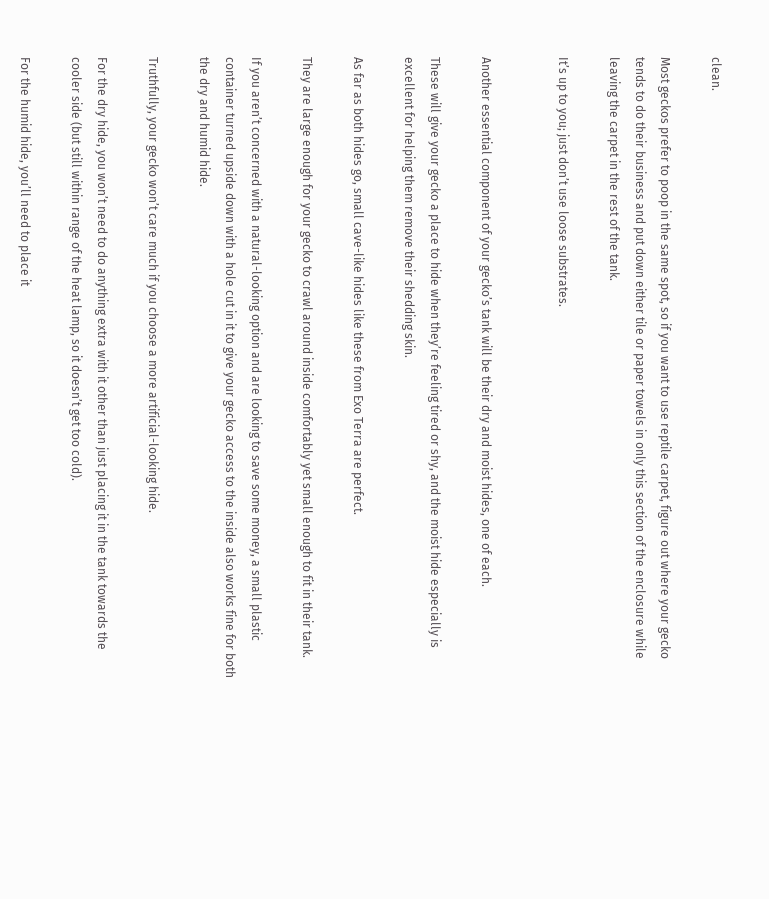clean.

Most geckos prefer to poop in the same spot, so if you want to use reptile carpet, figure out where your gecko tends to do their business and put down either tile or paper towels in only this section of the enclosure while leaving the carpet in the rest of the tank.

It’s up to you; just don’t use loose substrates.


Another essential component of your gecko’s tank will be their dry and moist hides, one of each.

These will give your gecko a place to hide when they’re feeling tired or shy, and the moist hide especially is excellent for helping them remove their shedding skin.

As far as both hides go, small cave-like hides like these from Exo Terra are perfect.

They are large enough for your gecko to crawl around inside comfortably yet small enough to fit in their tank.

If you aren’t concerned with a natural-looking option and are looking to save some money, a small plastic container turned upside down with a hole cut in it to give your gecko access to the inside also works fine for both the dry and humid hide.

Truthfully, your gecko won’t care much if you choose a more artificial-looking hide.

For the dry hide, you won’t need to do anything extra with it other than just placing it in the tank towards the cooler side (but still within range of the heat lamp, so it doesn’t get too cold).

For the humid hide, you’ll need to place it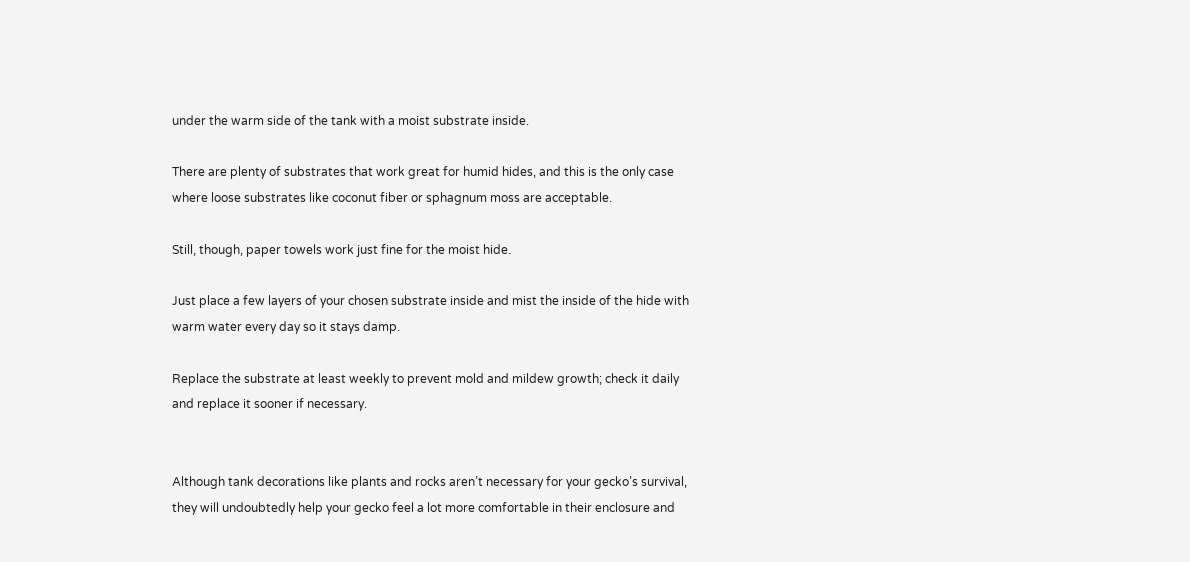under the warm side of the tank with a moist substrate inside.

There are plenty of substrates that work great for humid hides, and this is the only case where loose substrates like coconut fiber or sphagnum moss are acceptable.

Still, though, paper towels work just fine for the moist hide.

Just place a few layers of your chosen substrate inside and mist the inside of the hide with warm water every day so it stays damp.

Replace the substrate at least weekly to prevent mold and mildew growth; check it daily and replace it sooner if necessary.


Although tank decorations like plants and rocks aren’t necessary for your gecko’s survival, they will undoubtedly help your gecko feel a lot more comfortable in their enclosure and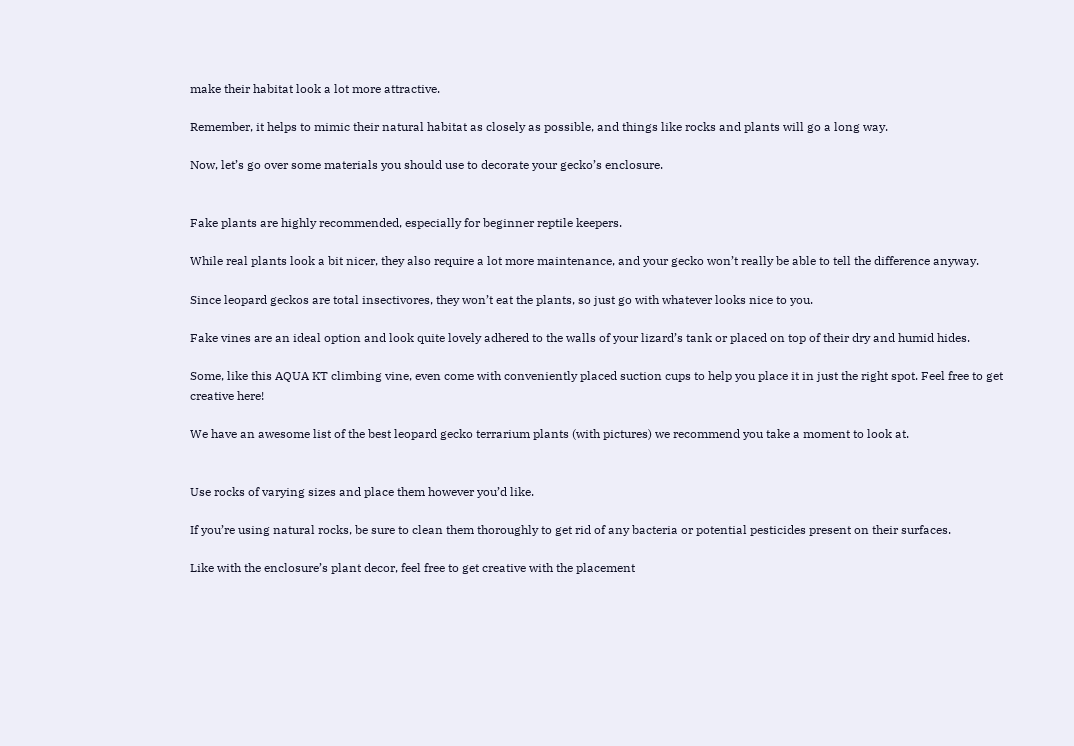make their habitat look a lot more attractive.

Remember, it helps to mimic their natural habitat as closely as possible, and things like rocks and plants will go a long way.

Now, let’s go over some materials you should use to decorate your gecko’s enclosure.


Fake plants are highly recommended, especially for beginner reptile keepers.

While real plants look a bit nicer, they also require a lot more maintenance, and your gecko won’t really be able to tell the difference anyway.

Since leopard geckos are total insectivores, they won’t eat the plants, so just go with whatever looks nice to you.

Fake vines are an ideal option and look quite lovely adhered to the walls of your lizard’s tank or placed on top of their dry and humid hides.

Some, like this AQUA KT climbing vine, even come with conveniently placed suction cups to help you place it in just the right spot. Feel free to get creative here!

We have an awesome list of the best leopard gecko terrarium plants (with pictures) we recommend you take a moment to look at.


Use rocks of varying sizes and place them however you’d like.

If you’re using natural rocks, be sure to clean them thoroughly to get rid of any bacteria or potential pesticides present on their surfaces.

Like with the enclosure’s plant decor, feel free to get creative with the placement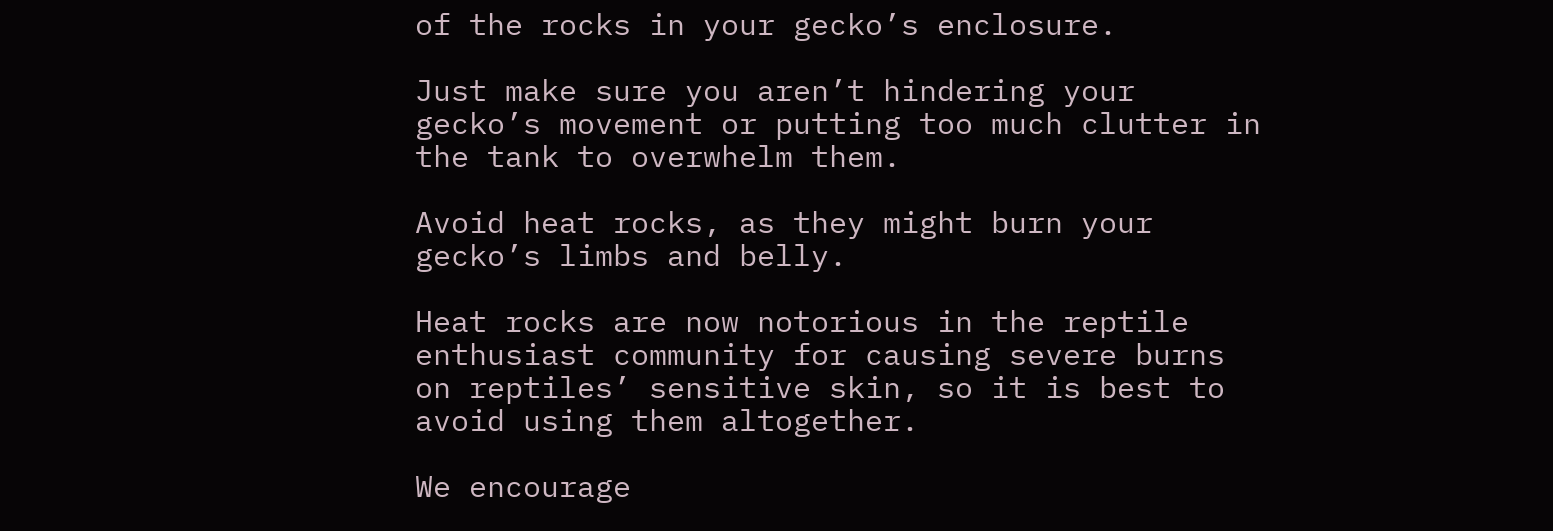of the rocks in your gecko’s enclosure.

Just make sure you aren’t hindering your gecko’s movement or putting too much clutter in the tank to overwhelm them.

Avoid heat rocks, as they might burn your gecko’s limbs and belly.

Heat rocks are now notorious in the reptile enthusiast community for causing severe burns on reptiles’ sensitive skin, so it is best to avoid using them altogether.

We encourage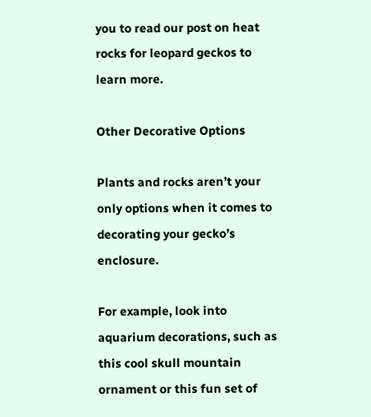you to read our post on heat rocks for leopard geckos to learn more.

Other Decorative Options

Plants and rocks aren’t your only options when it comes to decorating your gecko’s enclosure.

For example, look into aquarium decorations, such as this cool skull mountain ornament or this fun set of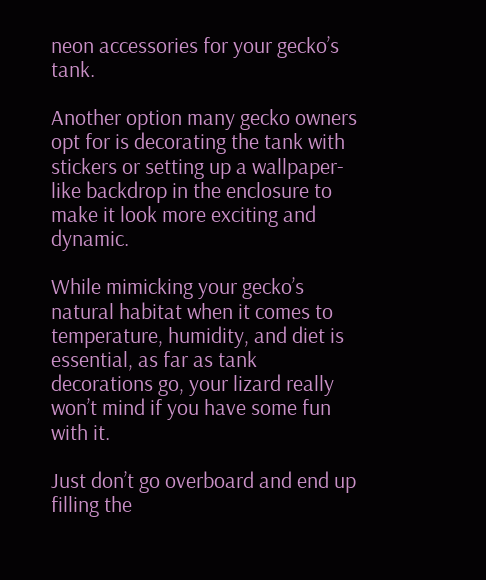neon accessories for your gecko’s tank.

Another option many gecko owners opt for is decorating the tank with stickers or setting up a wallpaper-like backdrop in the enclosure to make it look more exciting and dynamic.

While mimicking your gecko’s natural habitat when it comes to temperature, humidity, and diet is essential, as far as tank decorations go, your lizard really won’t mind if you have some fun with it.

Just don’t go overboard and end up filling the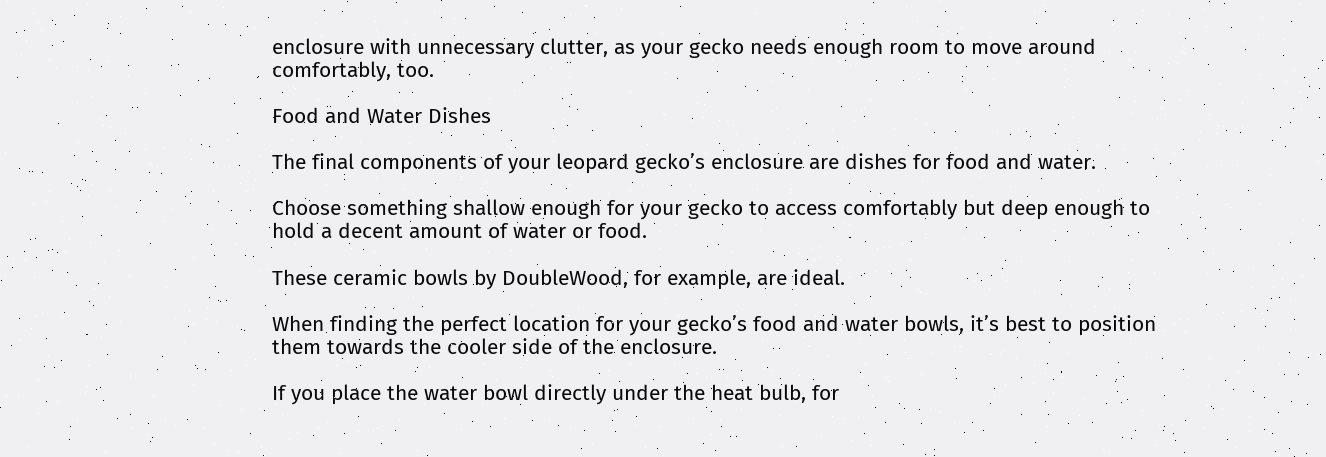enclosure with unnecessary clutter, as your gecko needs enough room to move around comfortably, too.

Food and Water Dishes

The final components of your leopard gecko’s enclosure are dishes for food and water.

Choose something shallow enough for your gecko to access comfortably but deep enough to hold a decent amount of water or food.

These ceramic bowls by DoubleWood, for example, are ideal.

When finding the perfect location for your gecko’s food and water bowls, it’s best to position them towards the cooler side of the enclosure.

If you place the water bowl directly under the heat bulb, for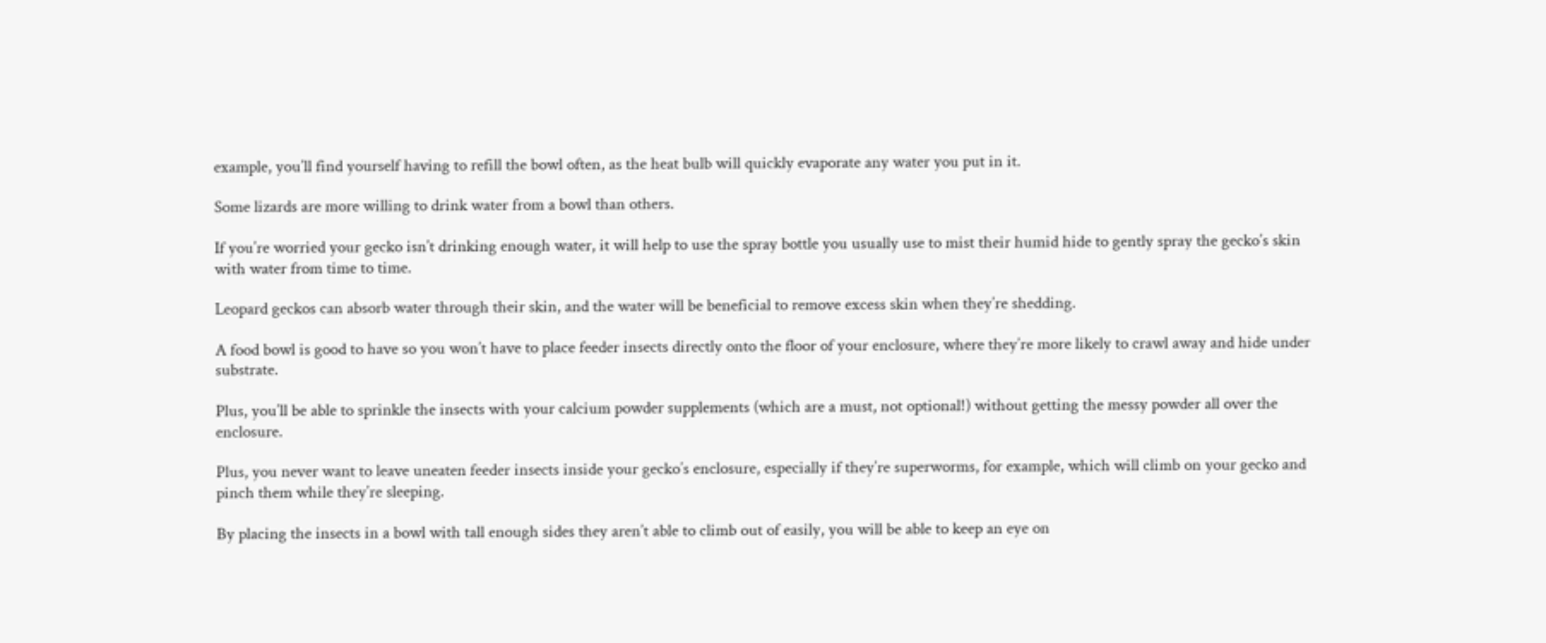example, you’ll find yourself having to refill the bowl often, as the heat bulb will quickly evaporate any water you put in it.

Some lizards are more willing to drink water from a bowl than others.

If you’re worried your gecko isn’t drinking enough water, it will help to use the spray bottle you usually use to mist their humid hide to gently spray the gecko’s skin with water from time to time.

Leopard geckos can absorb water through their skin, and the water will be beneficial to remove excess skin when they’re shedding.

A food bowl is good to have so you won’t have to place feeder insects directly onto the floor of your enclosure, where they’re more likely to crawl away and hide under substrate.

Plus, you’ll be able to sprinkle the insects with your calcium powder supplements (which are a must, not optional!) without getting the messy powder all over the enclosure.

Plus, you never want to leave uneaten feeder insects inside your gecko’s enclosure, especially if they’re superworms, for example, which will climb on your gecko and pinch them while they’re sleeping.

By placing the insects in a bowl with tall enough sides they aren’t able to climb out of easily, you will be able to keep an eye on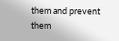them and prevent them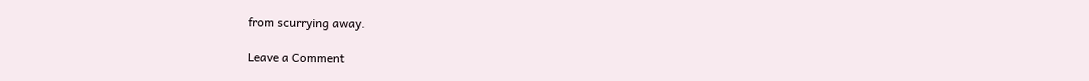from scurrying away.

Leave a Comment